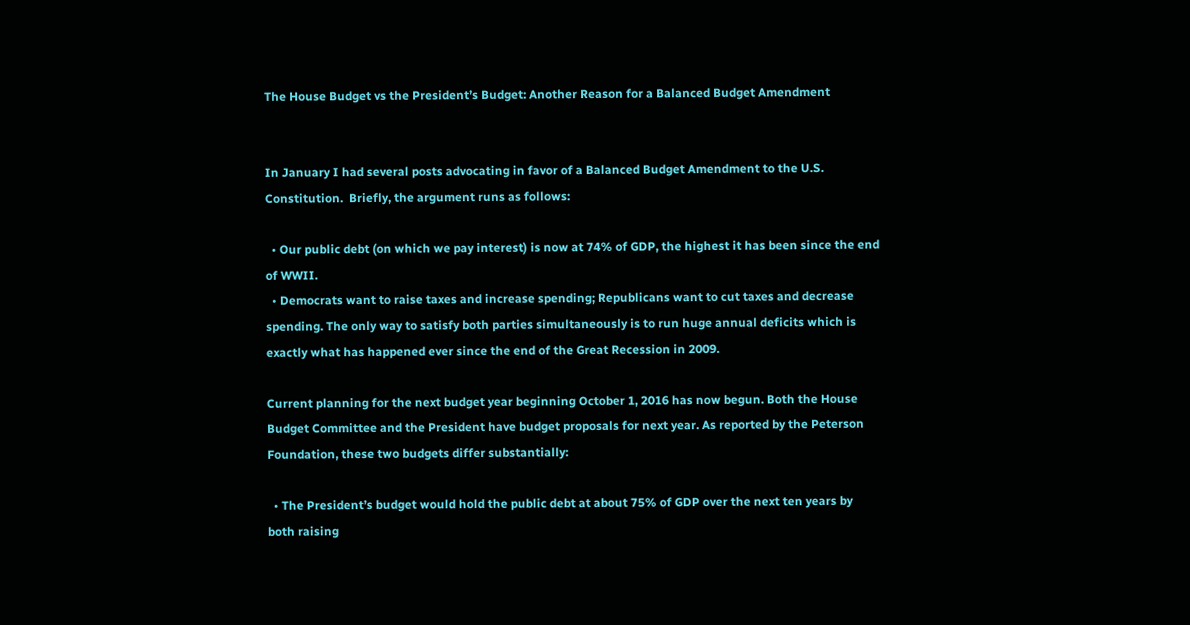The House Budget vs the President’s Budget: Another Reason for a Balanced Budget Amendment


In January I had several posts advocating in favor of a Balanced Budget Amendment to the U.S. Constitution.  Briefly, the argument runs as follows:

  • Our public debt (on which we pay interest) is now at 74% of GDP, the highest it has been since the end of WWII.
  • Democrats want to raise taxes and increase spending; Republicans want to cut taxes and decrease spending. The only way to satisfy both parties simultaneously is to run huge annual deficits which is exactly what has happened ever since the end of the Great Recession in 2009.

Current planning for the next budget year beginning October 1, 2016 has now begun. Both the House Budget Committee and the President have budget proposals for next year. As reported by the Peterson Foundation, these two budgets differ substantially:

  • The President’s budget would hold the public debt at about 75% of GDP over the next ten years by both raising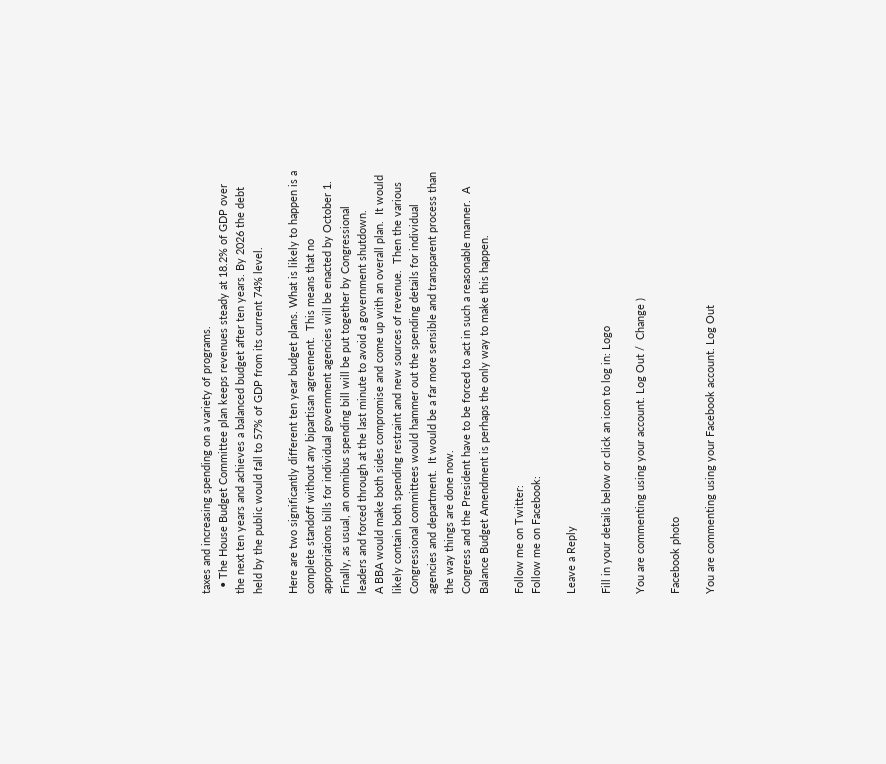taxes and increasing spending on a variety of programs.
  • The House Budget Committee plan keeps revenues steady at 18.2% of GDP over the next ten years and achieves a balanced budget after ten years. By 2026 the debt held by the public would fall to 57% of GDP from its current 74% level.

Here are two significantly different ten year budget plans. What is likely to happen is a complete standoff without any bipartisan agreement.  This means that no appropriations bills for individual government agencies will be enacted by October 1.  Finally, as usual, an omnibus spending bill will be put together by Congressional leaders and forced through at the last minute to avoid a government shutdown.
A BBA would make both sides compromise and come up with an overall plan.  It would likely contain both spending restraint and new sources of revenue.  Then the various Congressional committees would hammer out the spending details for individual agencies and department.  It would be a far more sensible and transparent process than the way things are done now.
Congress and the President have to be forced to act in such a reasonable manner.  A Balance Budget Amendment is perhaps the only way to make this happen.

Follow me on Twitter:
Follow me on Facebook:

Leave a Reply

Fill in your details below or click an icon to log in: Logo

You are commenting using your account. Log Out /  Change )

Facebook photo

You are commenting using your Facebook account. Log Out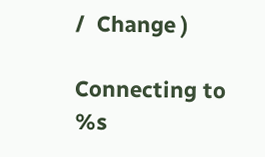/  Change )

Connecting to %s